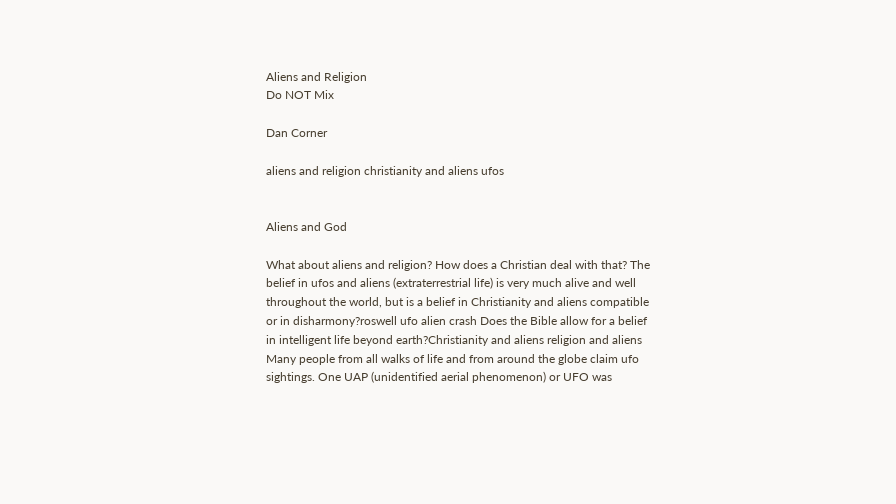Aliens and Religion
Do NOT Mix

Dan Corner

aliens and religion christianity and aliens ufos


Aliens and God

What about aliens and religion? How does a Christian deal with that? The belief in ufos and aliens (extraterrestrial life) is very much alive and well throughout the world, but is a belief in Christianity and aliens compatible or in disharmony?roswell ufo alien crash Does the Bible allow for a belief in intelligent life beyond earth?Christianity and aliens religion and aliens Many people from all walks of life and from around the globe claim ufo sightings. One UAP (unidentified aerial phenomenon) or UFO was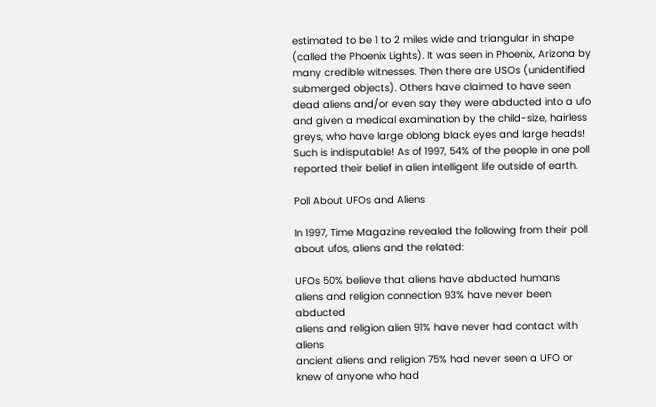estimated to be 1 to 2 miles wide and triangular in shape (called the Phoenix Lights). It was seen in Phoenix, Arizona by many credible witnesses. Then there are USOs (unidentified submerged objects). Others have claimed to have seen dead aliens and/or even say they were abducted into a ufo and given a medical examination by the child-size, hairless greys, who have large oblong black eyes and large heads! Such is indisputable! As of 1997, 54% of the people in one poll reported their belief in alien intelligent life outside of earth.

Poll About UFOs and Aliens

In 1997, Time Magazine revealed the following from their poll about ufos, aliens and the related:

UFOs 50% believe that aliens have abducted humans
aliens and religion connection 93% have never been abducted
aliens and religion alien 91% have never had contact with aliens
ancient aliens and religion 75% had never seen a UFO or knew of anyone who had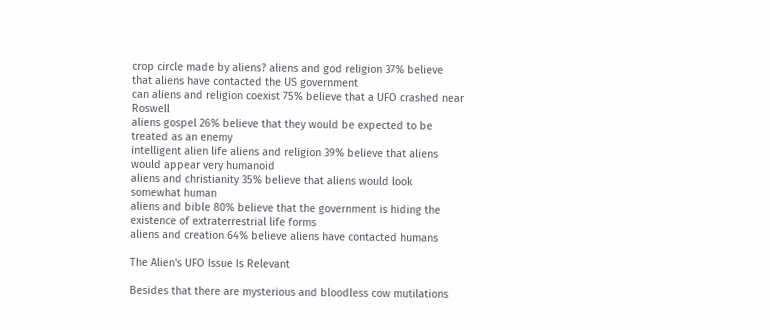crop circle made by aliens? aliens and god religion 37% believe that aliens have contacted the US government
can aliens and religion coexist 75% believe that a UFO crashed near Roswell
aliens gospel 26% believe that they would be expected to be treated as an enemy
intelligent alien life aliens and religion 39% believe that aliens would appear very humanoid
aliens and christianity 35% believe that aliens would look somewhat human
aliens and bible 80% believe that the government is hiding the existence of extraterrestrial life forms
aliens and creation 64% believe aliens have contacted humans

The Alien's UFO Issue Is Relevant

Besides that there are mysterious and bloodless cow mutilations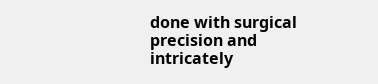done with surgical precision and intricately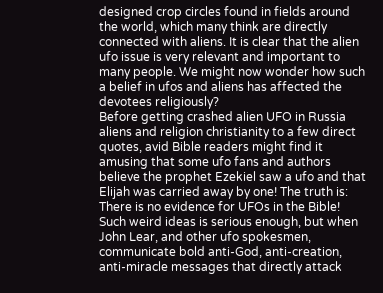designed crop circles found in fields around the world, which many think are directly connected with aliens. It is clear that the alien ufo issue is very relevant and important to many people. We might now wonder how such a belief in ufos and aliens has affected the devotees religiously?
Before getting crashed alien UFO in Russia aliens and religion christianity to a few direct quotes, avid Bible readers might find it amusing that some ufo fans and authors believe the prophet Ezekiel saw a ufo and that Elijah was carried away by one! The truth is: There is no evidence for UFOs in the Bible! Such weird ideas is serious enough, but when John Lear, and other ufo spokesmen, communicate bold anti-God, anti-creation, anti-miracle messages that directly attack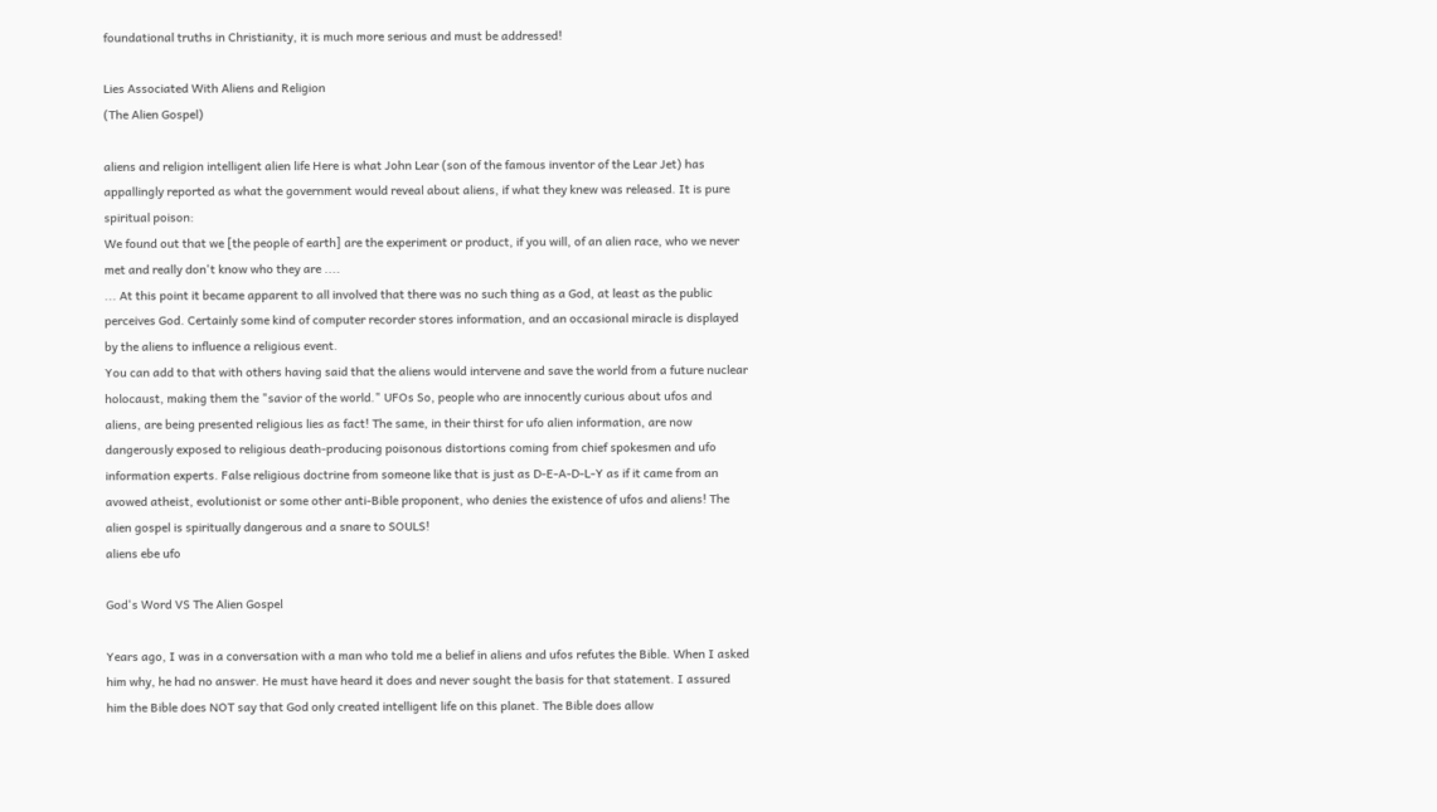foundational truths in Christianity, it is much more serious and must be addressed!

Lies Associated With Aliens and Religion
(The Alien Gospel)

aliens and religion intelligent alien life Here is what John Lear (son of the famous inventor of the Lear Jet) has appallingly reported as what the government would reveal about aliens, if what they knew was released. It is pure spiritual poison:
We found out that we [the people of earth] are the experiment or product, if you will, of an alien race, who we never met and really don't know who they are ....
... At this point it became apparent to all involved that there was no such thing as a God, at least as the public perceives God. Certainly some kind of computer recorder stores information, and an occasional miracle is displayed by the aliens to influence a religious event.
You can add to that with others having said that the aliens would intervene and save the world from a future nuclear holocaust, making them the "savior of the world." UFOs So, people who are innocently curious about ufos and aliens, are being presented religious lies as fact! The same, in their thirst for ufo alien information, are now dangerously exposed to religious death-producing poisonous distortions coming from chief spokesmen and ufo information experts. False religious doctrine from someone like that is just as D-E-A-D-L-Y as if it came from an avowed atheist, evolutionist or some other anti-Bible proponent, who denies the existence of ufos and aliens! The alien gospel is spiritually dangerous and a snare to SOULS!
aliens ebe ufo

God's Word VS The Alien Gospel

Years ago, I was in a conversation with a man who told me a belief in aliens and ufos refutes the Bible. When I asked him why, he had no answer. He must have heard it does and never sought the basis for that statement. I assured him the Bible does NOT say that God only created intelligent life on this planet. The Bible does allow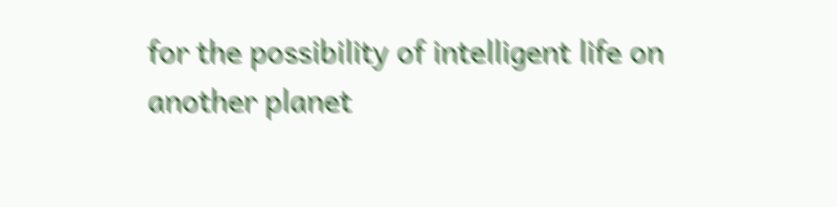for the possibility of intelligent life on another planet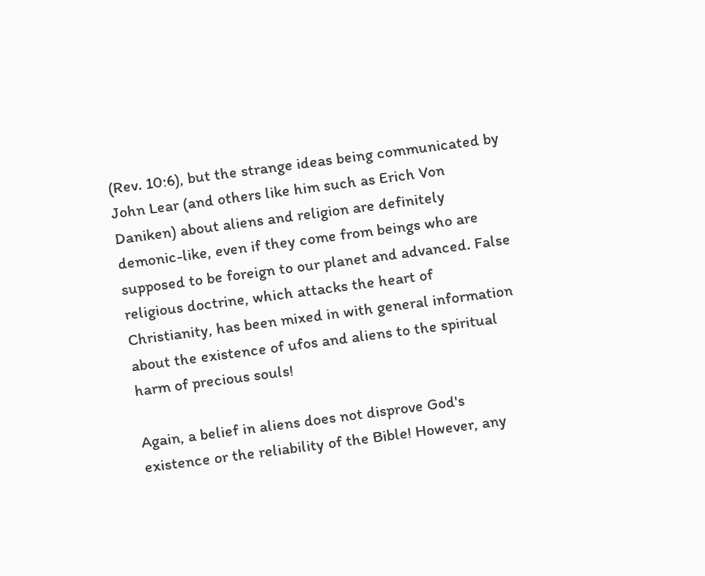(Rev. 10:6), but the strange ideas being communicated by John Lear (and others like him such as Erich Von Daniken) about aliens and religion are definitely demonic-like, even if they come from beings who are supposed to be foreign to our planet and advanced. False religious doctrine, which attacks the heart of Christianity, has been mixed in with general information about the existence of ufos and aliens to the spiritual harm of precious souls!

Again, a belief in aliens does not disprove God's existence or the reliability of the Bible! However, any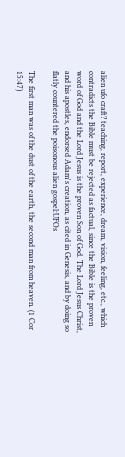alien ufo craft? teaching, report, experience, dream, vision, feeling, etc., which contradicts the Bible must be rejected as factual, since the Bible is the proven word of God and the Lord Jesus is the proven Son of God. The Lord Jesus Christ, and his apostles, endorsed Adam's creation, as cited in Genesis, and by doing so flatly countered the poisonous alien gospel:UFOs

The first man was of the dust of the earth, the second man from heaven. (1 Cor 15:47)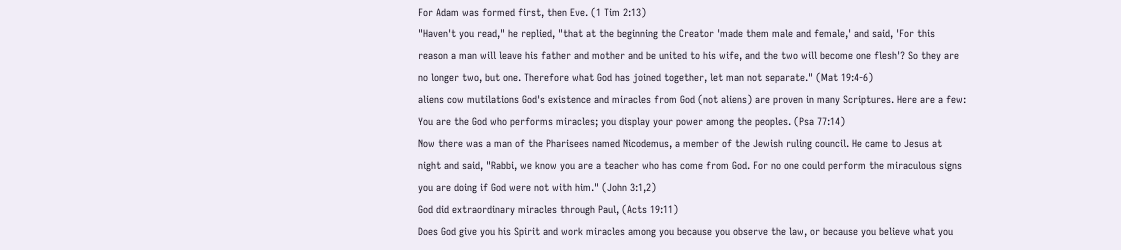For Adam was formed first, then Eve. (1 Tim 2:13)
"Haven't you read," he replied, "that at the beginning the Creator 'made them male and female,' and said, 'For this reason a man will leave his father and mother and be united to his wife, and the two will become one flesh'? So they are no longer two, but one. Therefore what God has joined together, let man not separate." (Mat 19:4-6)
aliens cow mutilations God's existence and miracles from God (not aliens) are proven in many Scriptures. Here are a few:
You are the God who performs miracles; you display your power among the peoples. (Psa 77:14)
Now there was a man of the Pharisees named Nicodemus, a member of the Jewish ruling council. He came to Jesus at night and said, "Rabbi, we know you are a teacher who has come from God. For no one could perform the miraculous signs you are doing if God were not with him." (John 3:1,2)
God did extraordinary miracles through Paul, (Acts 19:11)
Does God give you his Spirit and work miracles among you because you observe the law, or because you believe what you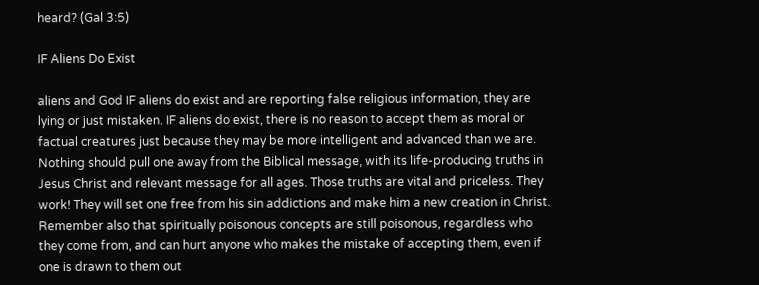heard? (Gal 3:5)

IF Aliens Do Exist

aliens and God IF aliens do exist and are reporting false religious information, they are lying or just mistaken. IF aliens do exist, there is no reason to accept them as moral or factual creatures just because they may be more intelligent and advanced than we are.
Nothing should pull one away from the Biblical message, with its life-producing truths in Jesus Christ and relevant message for all ages. Those truths are vital and priceless. They work! They will set one free from his sin addictions and make him a new creation in Christ. Remember also that spiritually poisonous concepts are still poisonous, regardless who they come from, and can hurt anyone who makes the mistake of accepting them, even if one is drawn to them out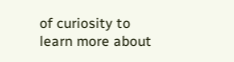of curiosity to learn more about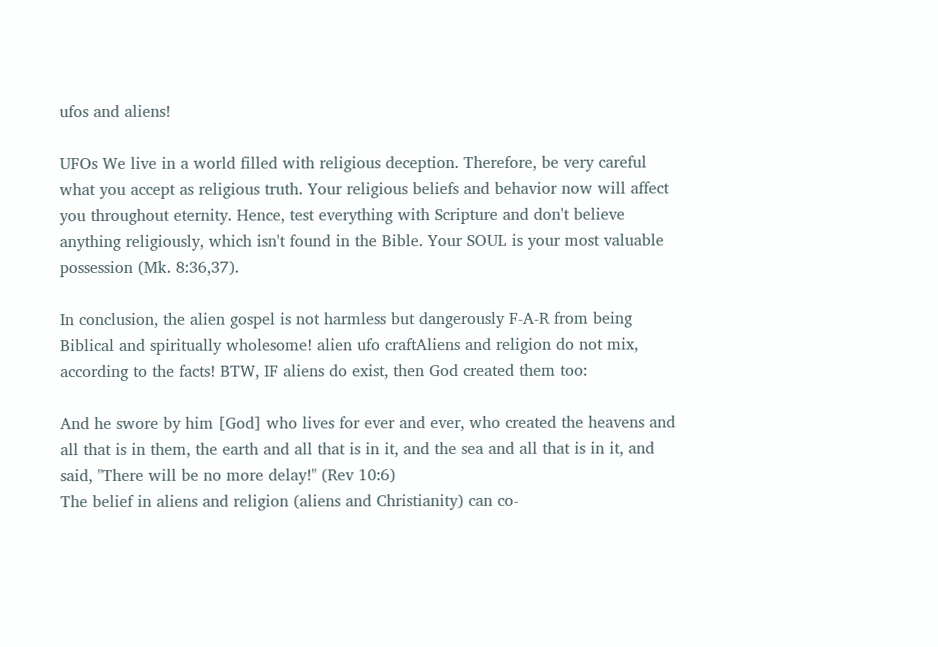ufos and aliens!

UFOs We live in a world filled with religious deception. Therefore, be very careful what you accept as religious truth. Your religious beliefs and behavior now will affect you throughout eternity. Hence, test everything with Scripture and don't believe anything religiously, which isn't found in the Bible. Your SOUL is your most valuable possession (Mk. 8:36,37).

In conclusion, the alien gospel is not harmless but dangerously F-A-R from being Biblical and spiritually wholesome! alien ufo craftAliens and religion do not mix, according to the facts! BTW, IF aliens do exist, then God created them too:

And he swore by him [God] who lives for ever and ever, who created the heavens and all that is in them, the earth and all that is in it, and the sea and all that is in it, and said, "There will be no more delay!" (Rev 10:6)
The belief in aliens and religion (aliens and Christianity) can co-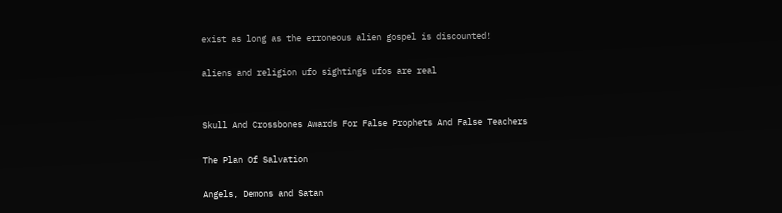exist as long as the erroneous alien gospel is discounted!

aliens and religion ufo sightings ufos are real


Skull And Crossbones Awards For False Prophets And False Teachers

The Plan Of Salvation

Angels, Demons and Satan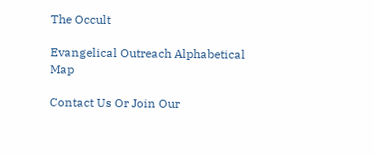The Occult

Evangelical Outreach Alphabetical Map

Contact Us Or Join Our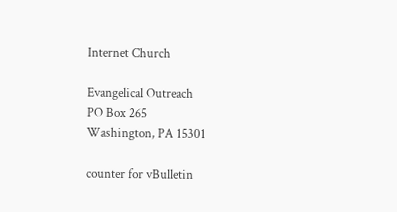Internet Church

Evangelical Outreach
PO Box 265
Washington, PA 15301

counter for vBulletin